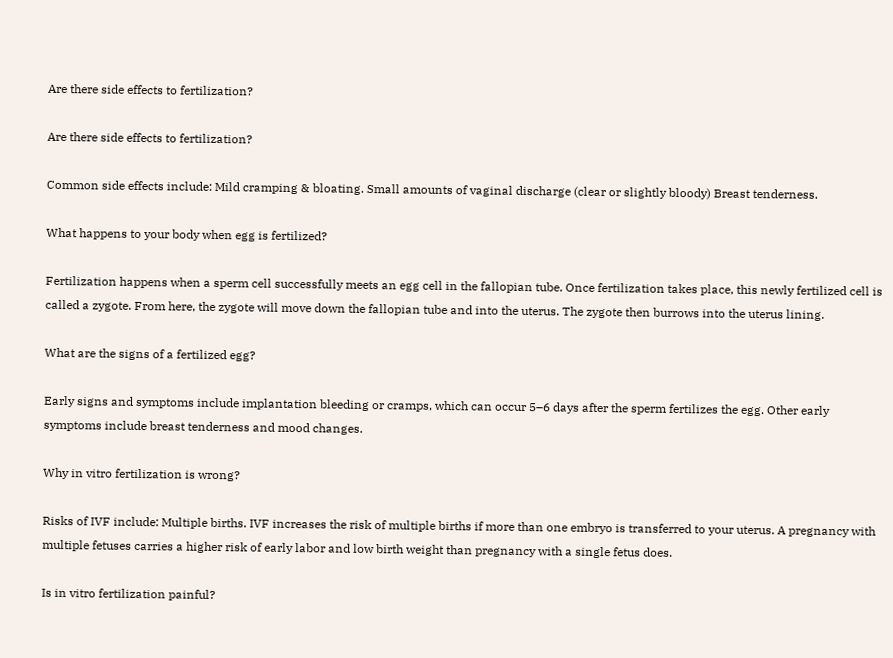Are there side effects to fertilization?

Are there side effects to fertilization?

Common side effects include: Mild cramping & bloating. Small amounts of vaginal discharge (clear or slightly bloody) Breast tenderness.

What happens to your body when egg is fertilized?

Fertilization happens when a sperm cell successfully meets an egg cell in the fallopian tube. Once fertilization takes place, this newly fertilized cell is called a zygote. From here, the zygote will move down the fallopian tube and into the uterus. The zygote then burrows into the uterus lining.

What are the signs of a fertilized egg?

Early signs and symptoms include implantation bleeding or cramps, which can occur 5–6 days after the sperm fertilizes the egg. Other early symptoms include breast tenderness and mood changes.

Why in vitro fertilization is wrong?

Risks of IVF include: Multiple births. IVF increases the risk of multiple births if more than one embryo is transferred to your uterus. A pregnancy with multiple fetuses carries a higher risk of early labor and low birth weight than pregnancy with a single fetus does.

Is in vitro fertilization painful?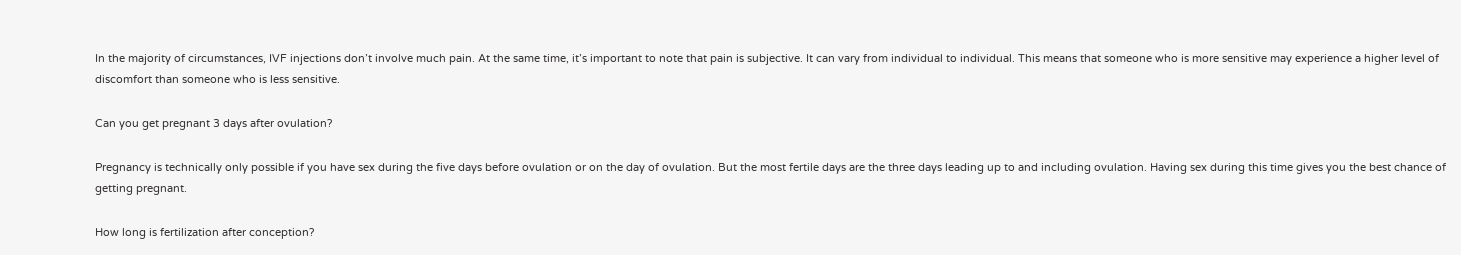In the majority of circumstances, IVF injections don’t involve much pain. At the same time, it’s important to note that pain is subjective. It can vary from individual to individual. This means that someone who is more sensitive may experience a higher level of discomfort than someone who is less sensitive.

Can you get pregnant 3 days after ovulation?

Pregnancy is technically only possible if you have sex during the five days before ovulation or on the day of ovulation. But the most fertile days are the three days leading up to and including ovulation. Having sex during this time gives you the best chance of getting pregnant.

How long is fertilization after conception?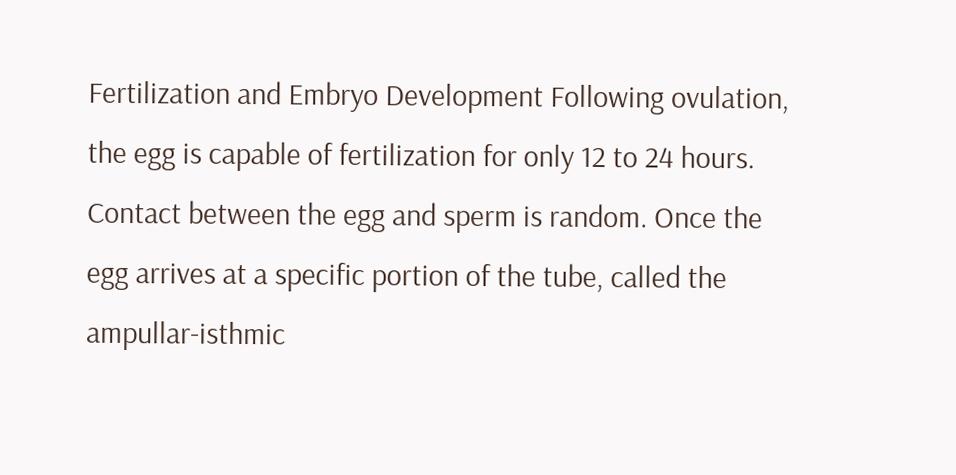Fertilization and Embryo Development Following ovulation, the egg is capable of fertilization for only 12 to 24 hours. Contact between the egg and sperm is random. Once the egg arrives at a specific portion of the tube, called the ampullar-isthmic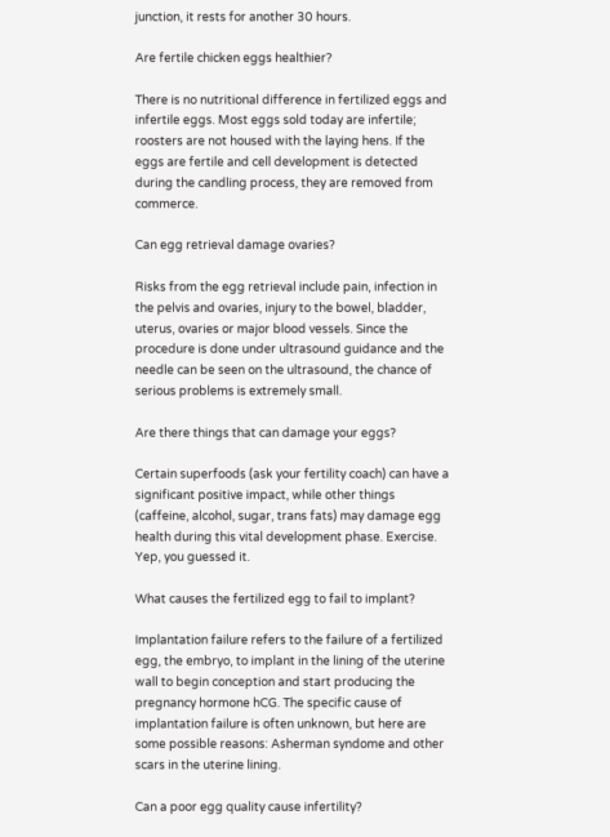junction, it rests for another 30 hours.

Are fertile chicken eggs healthier?

There is no nutritional difference in fertilized eggs and infertile eggs. Most eggs sold today are infertile; roosters are not housed with the laying hens. If the eggs are fertile and cell development is detected during the candling process, they are removed from commerce.

Can egg retrieval damage ovaries?

Risks from the egg retrieval include pain, infection in the pelvis and ovaries, injury to the bowel, bladder, uterus, ovaries or major blood vessels. Since the procedure is done under ultrasound guidance and the needle can be seen on the ultrasound, the chance of serious problems is extremely small.

Are there things that can damage your eggs?

Certain superfoods (ask your fertility coach) can have a significant positive impact, while other things (caffeine, alcohol, sugar, trans fats) may damage egg health during this vital development phase. Exercise. Yep, you guessed it.

What causes the fertilized egg to fail to implant?

Implantation failure refers to the failure of a fertilized egg, the embryo, to implant in the lining of the uterine wall to begin conception and start producing the pregnancy hormone hCG. The specific cause of implantation failure is often unknown, but here are some possible reasons: Asherman syndome and other scars in the uterine lining.

Can a poor egg quality cause infertility?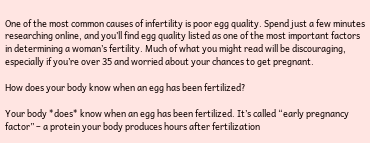One of the most common causes of infertility is poor egg quality. Spend just a few minutes researching online, and you’ll find egg quality listed as one of the most important factors in determining a woman’s fertility. Much of what you might read will be discouraging, especially if you’re over 35 and worried about your chances to get pregnant.

How does your body know when an egg has been fertilized?

Your body *does* know when an egg has been fertilized. It’s called “early pregnancy factor” – a protein your body produces hours after fertilization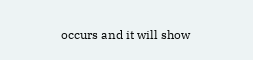occurs and it will show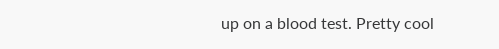up on a blood test. Pretty cool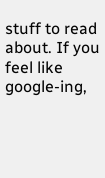stuff to read about. If you feel like google-ing,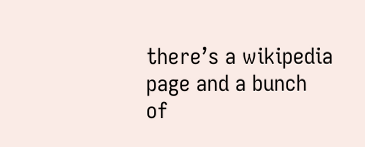there’s a wikipedia page and a bunch of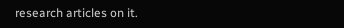research articles on it.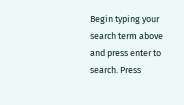Begin typing your search term above and press enter to search. Press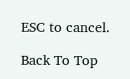ESC to cancel.

Back To Top